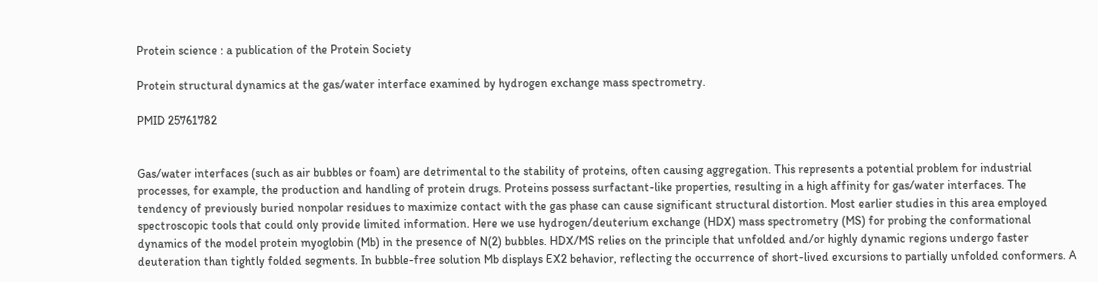Protein science : a publication of the Protein Society

Protein structural dynamics at the gas/water interface examined by hydrogen exchange mass spectrometry.

PMID 25761782


Gas/water interfaces (such as air bubbles or foam) are detrimental to the stability of proteins, often causing aggregation. This represents a potential problem for industrial processes, for example, the production and handling of protein drugs. Proteins possess surfactant-like properties, resulting in a high affinity for gas/water interfaces. The tendency of previously buried nonpolar residues to maximize contact with the gas phase can cause significant structural distortion. Most earlier studies in this area employed spectroscopic tools that could only provide limited information. Here we use hydrogen/deuterium exchange (HDX) mass spectrometry (MS) for probing the conformational dynamics of the model protein myoglobin (Mb) in the presence of N(2) bubbles. HDX/MS relies on the principle that unfolded and/or highly dynamic regions undergo faster deuteration than tightly folded segments. In bubble-free solution Mb displays EX2 behavior, reflecting the occurrence of short-lived excursions to partially unfolded conformers. A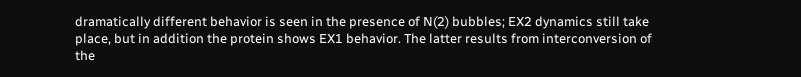dramatically different behavior is seen in the presence of N(2) bubbles; EX2 dynamics still take place, but in addition the protein shows EX1 behavior. The latter results from interconversion of the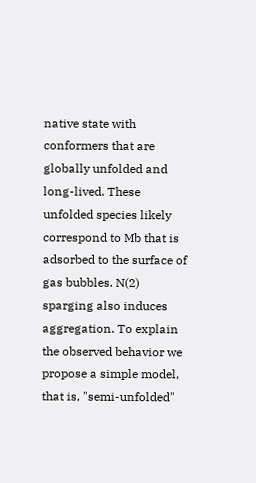native state with conformers that are globally unfolded and long-lived. These unfolded species likely correspond to Mb that is adsorbed to the surface of gas bubbles. N(2) sparging also induces aggregation. To explain the observed behavior we propose a simple model, that is, "semi-unfolded"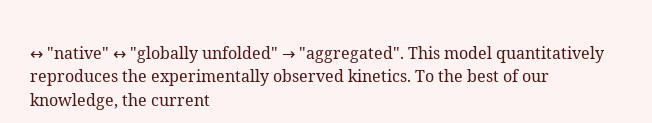↔ "native" ↔ "globally unfolded" → "aggregated". This model quantitatively reproduces the experimentally observed kinetics. To the best of our knowledge, the current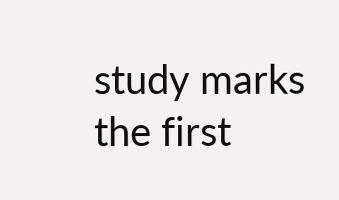study marks the first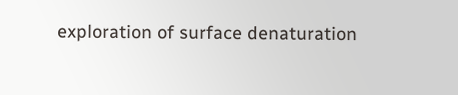exploration of surface denaturation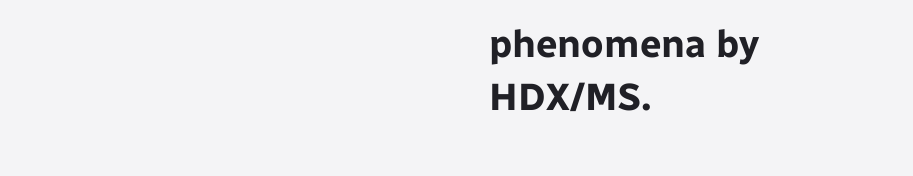phenomena by HDX/MS.